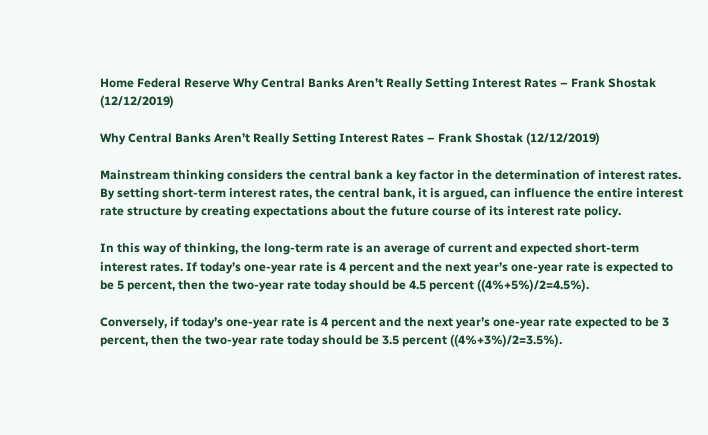Home Federal Reserve Why Central Banks Aren’t Really Setting Interest Rates – Frank Shostak (12/12/2019)

Why Central Banks Aren’t Really Setting Interest Rates – Frank Shostak (12/12/2019)

Mainstream thinking considers the central bank a key factor in the determination of interest rates. By setting short-term interest rates, the central bank, it is argued, can influence the entire interest rate structure by creating expectations about the future course of its interest rate policy.

In this way of thinking, the long-term rate is an average of current and expected short-term interest rates. If today’s one-year rate is 4 percent and the next year’s one-year rate is expected to be 5 percent, then the two-year rate today should be 4.5 percent ((4%+5%)/2=4.5%).

Conversely, if today’s one-year rate is 4 percent and the next year’s one-year rate expected to be 3 percent, then the two-year rate today should be 3.5 percent ((4%+3%)/2=3.5%).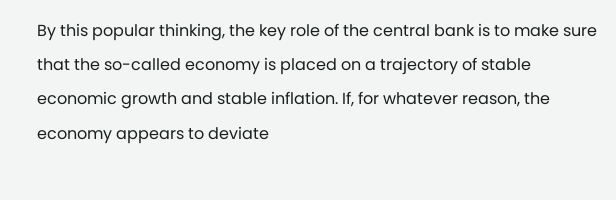By this popular thinking, the key role of the central bank is to make sure that the so-called economy is placed on a trajectory of stable economic growth and stable inflation. If, for whatever reason, the economy appears to deviate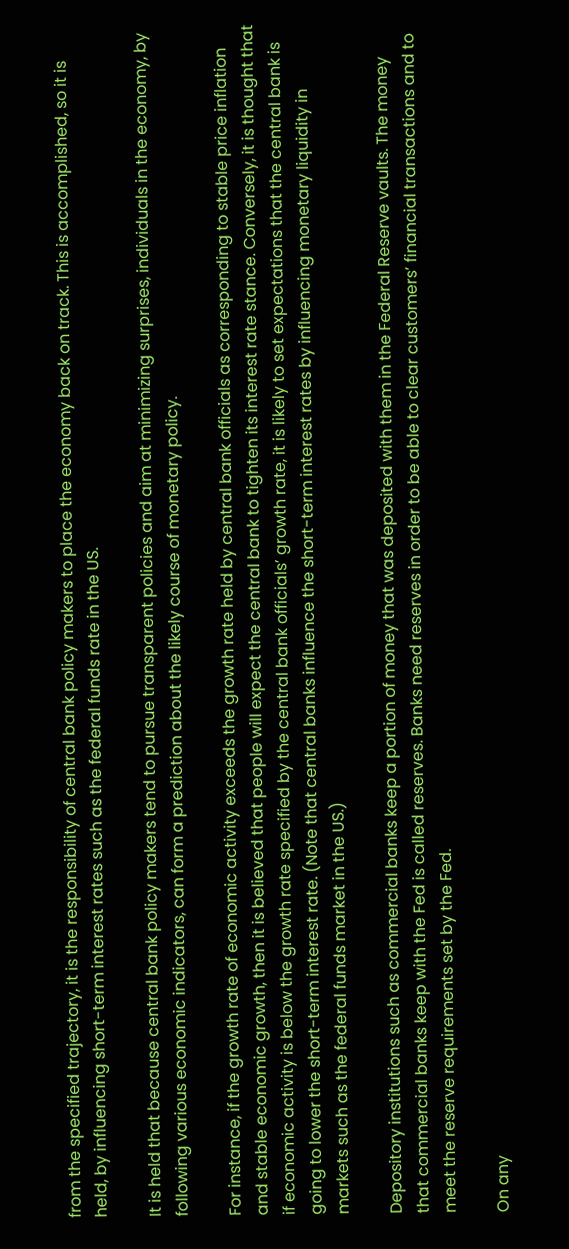from the specified trajectory, it is the responsibility of central bank policy makers to place the economy back on track. This is accomplished, so it is held, by influencing short-term interest rates such as the federal funds rate in the US.

It is held that because central bank policy makers tend to pursue transparent policies and aim at minimizing surprises, individuals in the economy, by following various economic indicators, can form a prediction about the likely course of monetary policy.

For instance, if the growth rate of economic activity exceeds the growth rate held by central bank officials as corresponding to stable price inflation and stable economic growth, then it is believed that people will expect the central bank to tighten its interest rate stance. Conversely, it is thought that if economic activity is below the growth rate specified by the central bank officials’ growth rate, it is likely to set expectations that the central bank is going to lower the short-term interest rate. (Note that central banks influence the short-term interest rates by influencing monetary liquidity in markets such as the federal funds market in the US.)

Depository institutions such as commercial banks keep a portion of money that was deposited with them in the Federal Reserve vaults. The money that commercial banks keep with the Fed is called reserves. Banks need reserves in order to be able to clear customers’ financial transactions and to meet the reserve requirements set by the Fed.

On any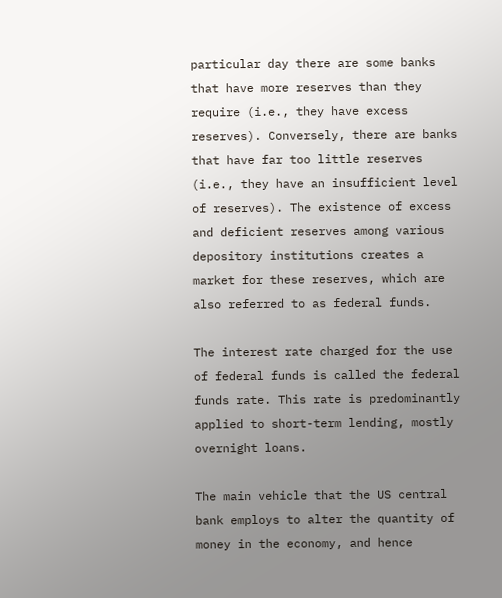particular day there are some banks that have more reserves than they require (i.e., they have excess reserves). Conversely, there are banks that have far too little reserves (i.e., they have an insufficient level of reserves). The existence of excess and deficient reserves among various depository institutions creates a market for these reserves, which are also referred to as federal funds.

The interest rate charged for the use of federal funds is called the federal funds rate. This rate is predominantly applied to short-term lending, mostly overnight loans.

The main vehicle that the US central bank employs to alter the quantity of money in the economy, and hence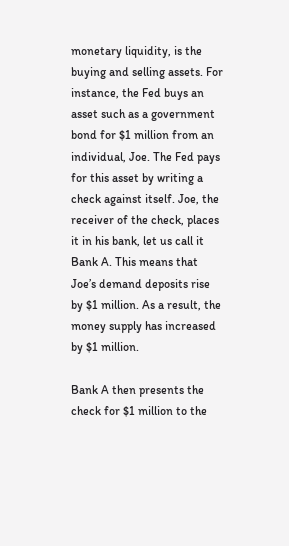monetary liquidity, is the buying and selling assets. For instance, the Fed buys an asset such as a government bond for $1 million from an individual, Joe. The Fed pays for this asset by writing a check against itself. Joe, the receiver of the check, places it in his bank, let us call it Bank A. This means that Joe’s demand deposits rise by $1 million. As a result, the money supply has increased by $1 million.

Bank A then presents the check for $1 million to the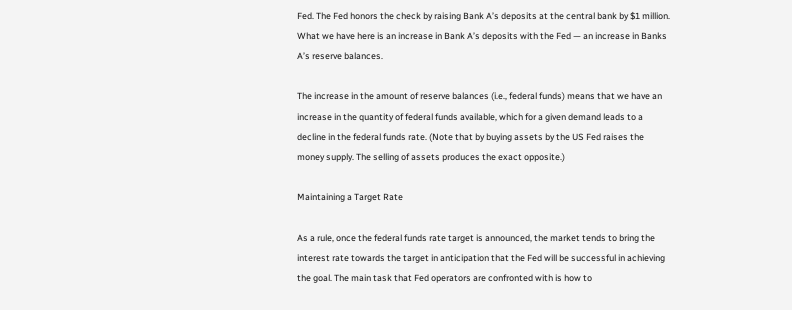Fed. The Fed honors the check by raising Bank A’s deposits at the central bank by $1 million. What we have here is an increase in Bank A’s deposits with the Fed — an increase in Banks A’s reserve balances.

The increase in the amount of reserve balances (i.e., federal funds) means that we have an increase in the quantity of federal funds available, which for a given demand leads to a decline in the federal funds rate. (Note that by buying assets by the US Fed raises the money supply. The selling of assets produces the exact opposite.)

Maintaining a Target Rate

As a rule, once the federal funds rate target is announced, the market tends to bring the interest rate towards the target in anticipation that the Fed will be successful in achieving the goal. The main task that Fed operators are confronted with is how to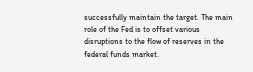successfully maintain the target. The main role of the Fed is to offset various disruptions to the flow of reserves in the federal funds market.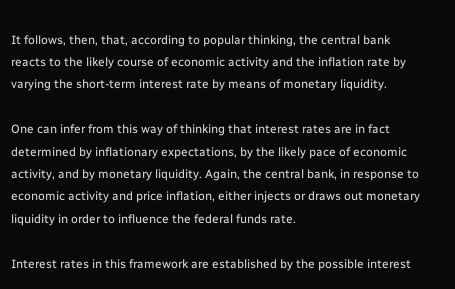It follows, then, that, according to popular thinking, the central bank reacts to the likely course of economic activity and the inflation rate by varying the short-term interest rate by means of monetary liquidity.

One can infer from this way of thinking that interest rates are in fact determined by inflationary expectations, by the likely pace of economic activity, and by monetary liquidity. Again, the central bank, in response to economic activity and price inflation, either injects or draws out monetary liquidity in order to influence the federal funds rate.

Interest rates in this framework are established by the possible interest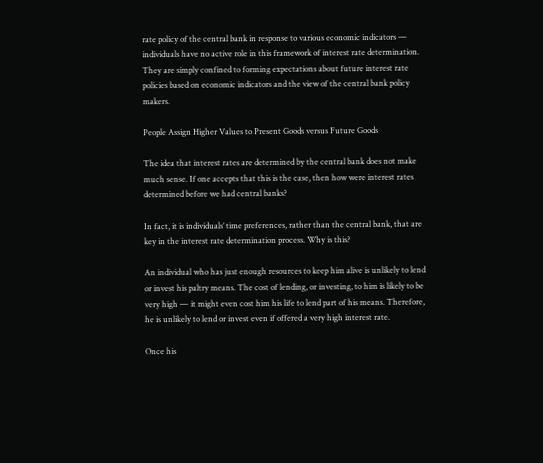rate policy of the central bank in response to various economic indicators — individuals have no active role in this framework of interest rate determination. They are simply confined to forming expectations about future interest rate policies based on economic indicators and the view of the central bank policy makers.

People Assign Higher Values to Present Goods versus Future Goods

The idea that interest rates are determined by the central bank does not make much sense. If one accepts that this is the case, then how were interest rates determined before we had central banks?

In fact, it is individuals’ time preferences, rather than the central bank, that are key in the interest rate determination process. Why is this?

An individual who has just enough resources to keep him alive is unlikely to lend or invest his paltry means. The cost of lending, or investing, to him is likely to be very high — it might even cost him his life to lend part of his means. Therefore, he is unlikely to lend or invest even if offered a very high interest rate.

Once his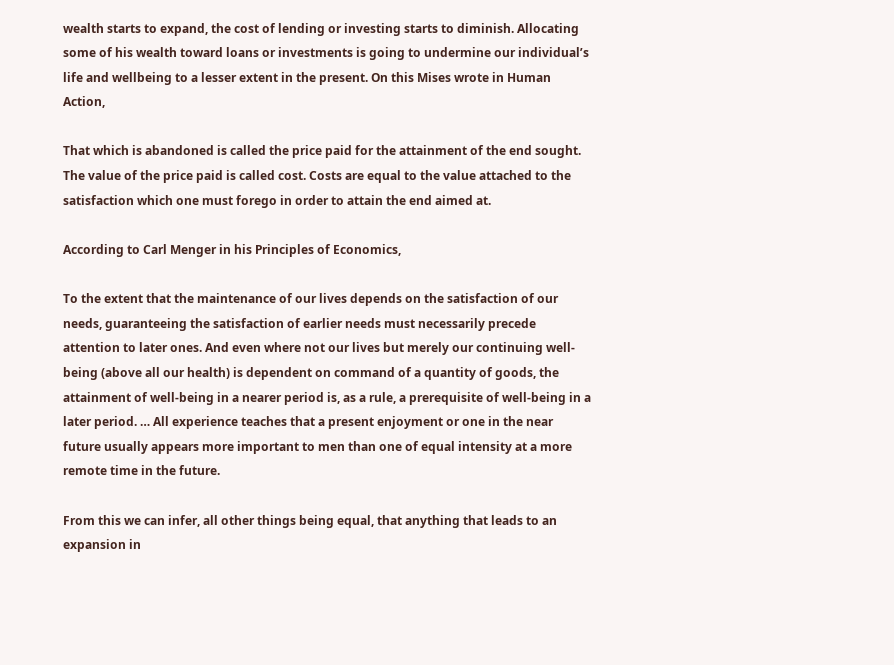wealth starts to expand, the cost of lending or investing starts to diminish. Allocating some of his wealth toward loans or investments is going to undermine our individual’s life and wellbeing to a lesser extent in the present. On this Mises wrote in Human Action,

That which is abandoned is called the price paid for the attainment of the end sought. The value of the price paid is called cost. Costs are equal to the value attached to the satisfaction which one must forego in order to attain the end aimed at.

According to Carl Menger in his Principles of Economics,

To the extent that the maintenance of our lives depends on the satisfaction of our needs, guaranteeing the satisfaction of earlier needs must necessarily precede attention to later ones. And even where not our lives but merely our continuing well-being (above all our health) is dependent on command of a quantity of goods, the attainment of well-being in a nearer period is, as a rule, a prerequisite of well-being in a later period. … All experience teaches that a present enjoyment or one in the near future usually appears more important to men than one of equal intensity at a more remote time in the future.

From this we can infer, all other things being equal, that anything that leads to an expansion in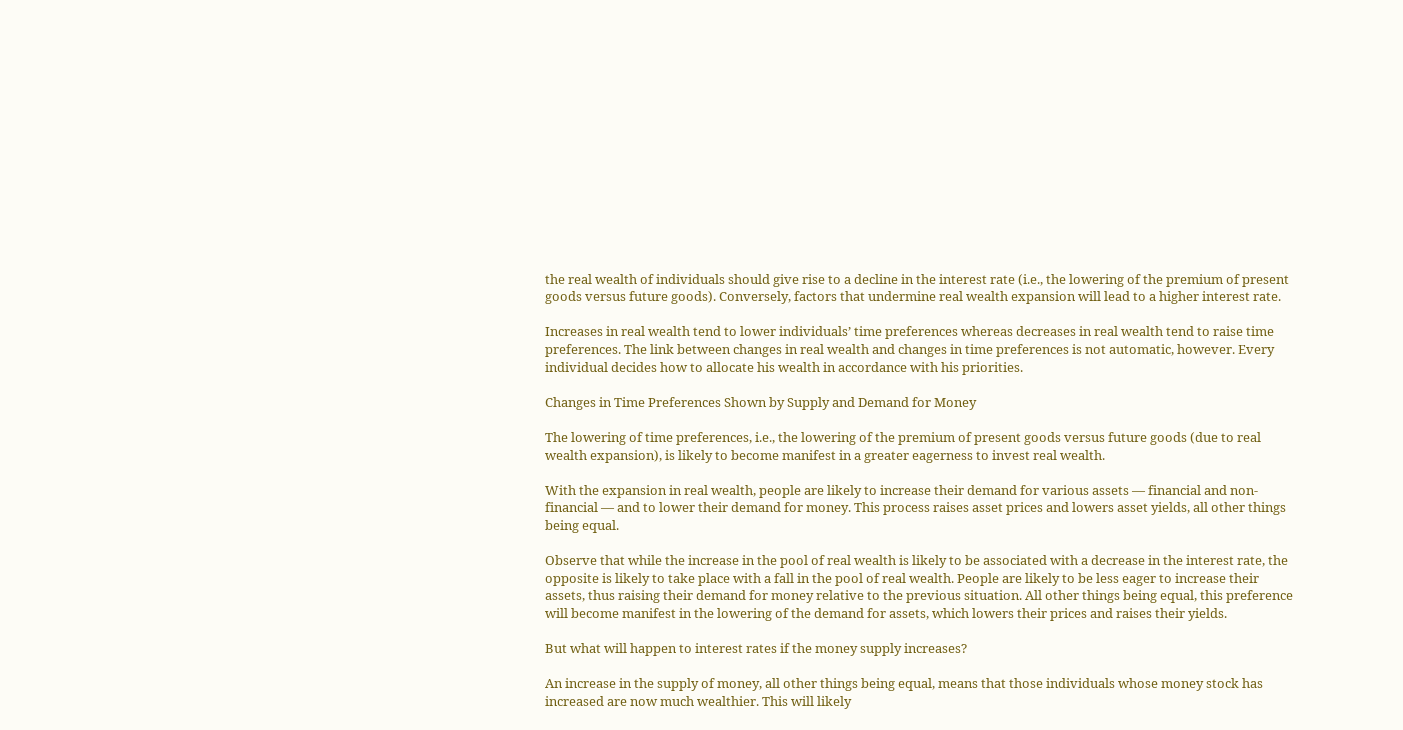the real wealth of individuals should give rise to a decline in the interest rate (i.e., the lowering of the premium of present goods versus future goods). Conversely, factors that undermine real wealth expansion will lead to a higher interest rate.

Increases in real wealth tend to lower individuals’ time preferences whereas decreases in real wealth tend to raise time preferences. The link between changes in real wealth and changes in time preferences is not automatic, however. Every individual decides how to allocate his wealth in accordance with his priorities.

Changes in Time Preferences Shown by Supply and Demand for Money

The lowering of time preferences, i.e., the lowering of the premium of present goods versus future goods (due to real wealth expansion), is likely to become manifest in a greater eagerness to invest real wealth.

With the expansion in real wealth, people are likely to increase their demand for various assets — financial and non-financial — and to lower their demand for money. This process raises asset prices and lowers asset yields, all other things being equal.

Observe that while the increase in the pool of real wealth is likely to be associated with a decrease in the interest rate, the opposite is likely to take place with a fall in the pool of real wealth. People are likely to be less eager to increase their assets, thus raising their demand for money relative to the previous situation. All other things being equal, this preference will become manifest in the lowering of the demand for assets, which lowers their prices and raises their yields.

But what will happen to interest rates if the money supply increases?

An increase in the supply of money, all other things being equal, means that those individuals whose money stock has increased are now much wealthier. This will likely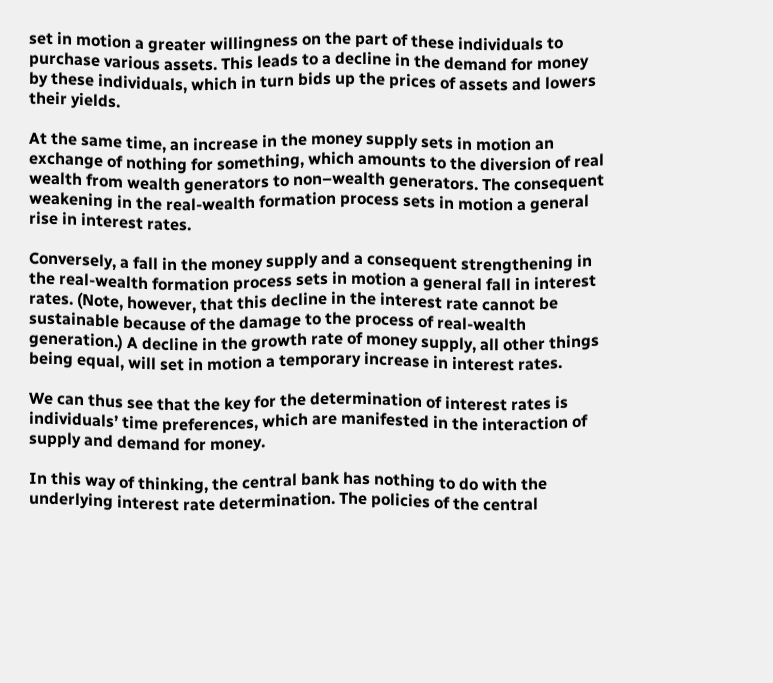set in motion a greater willingness on the part of these individuals to purchase various assets. This leads to a decline in the demand for money by these individuals, which in turn bids up the prices of assets and lowers their yields.

At the same time, an increase in the money supply sets in motion an exchange of nothing for something, which amounts to the diversion of real wealth from wealth generators to non–wealth generators. The consequent weakening in the real-wealth formation process sets in motion a general rise in interest rates.

Conversely, a fall in the money supply and a consequent strengthening in the real-wealth formation process sets in motion a general fall in interest rates. (Note, however, that this decline in the interest rate cannot be sustainable because of the damage to the process of real-wealth generation.) A decline in the growth rate of money supply, all other things being equal, will set in motion a temporary increase in interest rates.

We can thus see that the key for the determination of interest rates is individuals’ time preferences, which are manifested in the interaction of supply and demand for money.

In this way of thinking, the central bank has nothing to do with the underlying interest rate determination. The policies of the central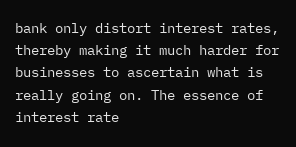bank only distort interest rates, thereby making it much harder for businesses to ascertain what is really going on. The essence of interest rate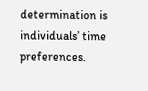determination is individuals’ time preferences.